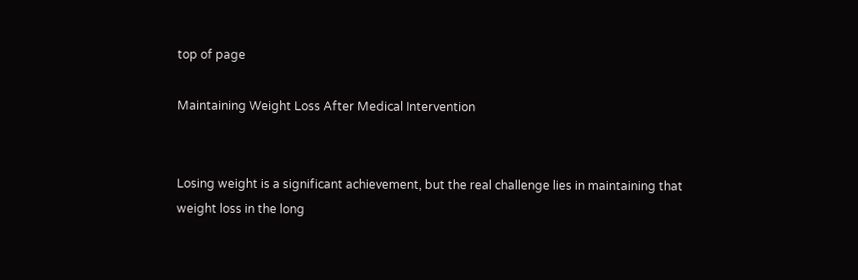top of page

Maintaining Weight Loss After Medical Intervention


Losing weight is a significant achievement, but the real challenge lies in maintaining that weight loss in the long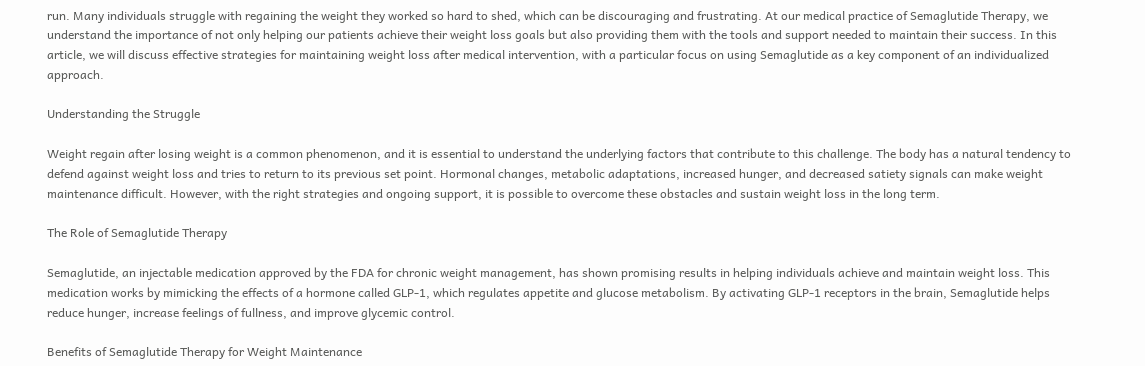run. Many individuals struggle with regaining the weight they worked so hard to shed, which can be discouraging and frustrating. At our medical practice of Semaglutide Therapy, we understand the importance of not only helping our patients achieve their weight loss goals but also providing them with the tools and support needed to maintain their success. In this article, we will discuss effective strategies for maintaining weight loss after medical intervention, with a particular focus on using Semaglutide as a key component of an individualized approach.

Understanding the Struggle

Weight regain after losing weight is a common phenomenon, and it is essential to understand the underlying factors that contribute to this challenge. The body has a natural tendency to defend against weight loss and tries to return to its previous set point. Hormonal changes, metabolic adaptations, increased hunger, and decreased satiety signals can make weight maintenance difficult. However, with the right strategies and ongoing support, it is possible to overcome these obstacles and sustain weight loss in the long term.

The Role of Semaglutide Therapy

Semaglutide, an injectable medication approved by the FDA for chronic weight management, has shown promising results in helping individuals achieve and maintain weight loss. This medication works by mimicking the effects of a hormone called GLP-1, which regulates appetite and glucose metabolism. By activating GLP-1 receptors in the brain, Semaglutide helps reduce hunger, increase feelings of fullness, and improve glycemic control.

Benefits of Semaglutide Therapy for Weight Maintenance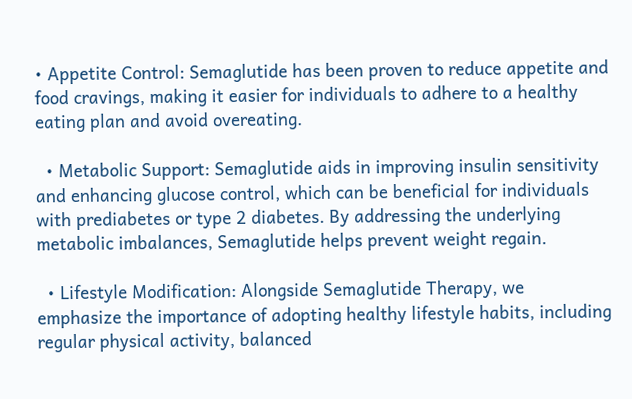• Appetite Control: Semaglutide has been proven to reduce appetite and food cravings, making it easier for individuals to adhere to a healthy eating plan and avoid overeating.

  • Metabolic Support: Semaglutide aids in improving insulin sensitivity and enhancing glucose control, which can be beneficial for individuals with prediabetes or type 2 diabetes. By addressing the underlying metabolic imbalances, Semaglutide helps prevent weight regain.

  • Lifestyle Modification: Alongside Semaglutide Therapy, we emphasize the importance of adopting healthy lifestyle habits, including regular physical activity, balanced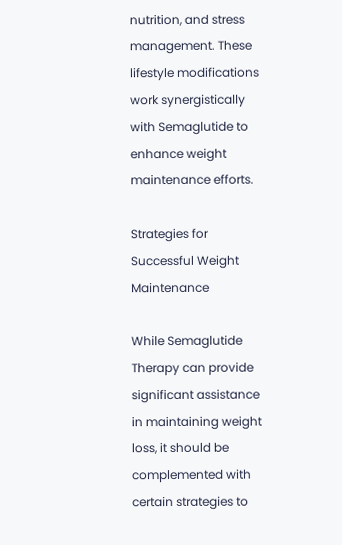nutrition, and stress management. These lifestyle modifications work synergistically with Semaglutide to enhance weight maintenance efforts.

Strategies for Successful Weight Maintenance

While Semaglutide Therapy can provide significant assistance in maintaining weight loss, it should be complemented with certain strategies to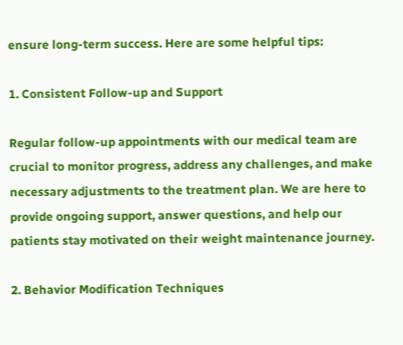ensure long-term success. Here are some helpful tips:

1. Consistent Follow-up and Support

Regular follow-up appointments with our medical team are crucial to monitor progress, address any challenges, and make necessary adjustments to the treatment plan. We are here to provide ongoing support, answer questions, and help our patients stay motivated on their weight maintenance journey.

2. Behavior Modification Techniques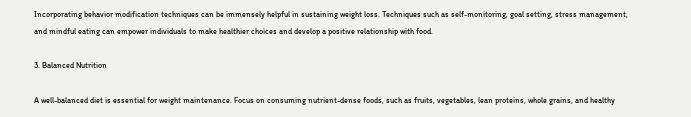Incorporating behavior modification techniques can be immensely helpful in sustaining weight loss. Techniques such as self-monitoring, goal setting, stress management, and mindful eating can empower individuals to make healthier choices and develop a positive relationship with food.

3. Balanced Nutrition

A well-balanced diet is essential for weight maintenance. Focus on consuming nutrient-dense foods, such as fruits, vegetables, lean proteins, whole grains, and healthy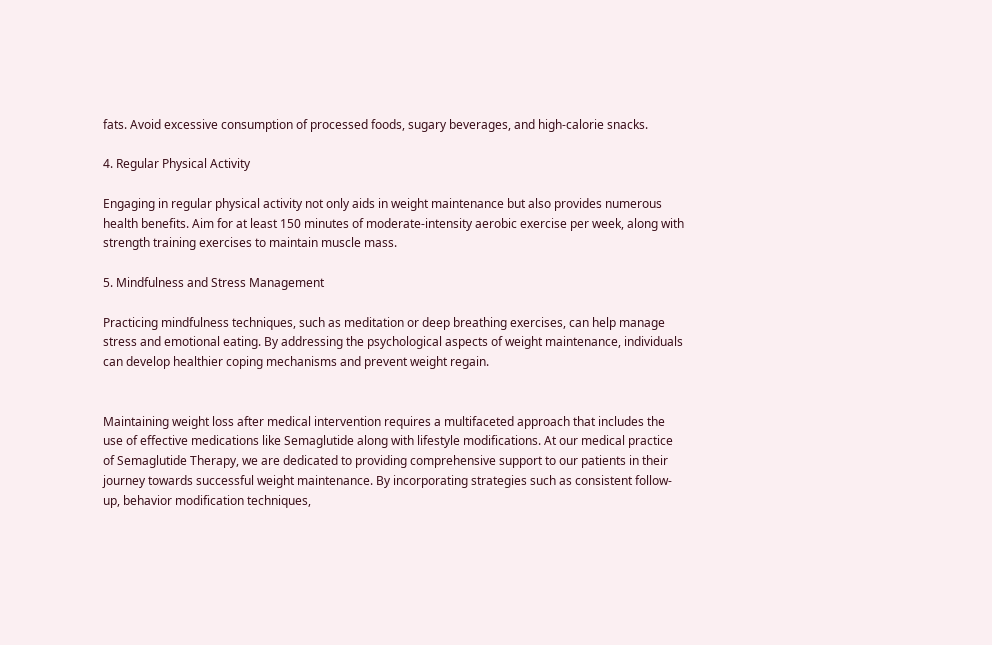fats. Avoid excessive consumption of processed foods, sugary beverages, and high-calorie snacks.

4. Regular Physical Activity

Engaging in regular physical activity not only aids in weight maintenance but also provides numerous health benefits. Aim for at least 150 minutes of moderate-intensity aerobic exercise per week, along with strength training exercises to maintain muscle mass.

5. Mindfulness and Stress Management

Practicing mindfulness techniques, such as meditation or deep breathing exercises, can help manage stress and emotional eating. By addressing the psychological aspects of weight maintenance, individuals can develop healthier coping mechanisms and prevent weight regain.


Maintaining weight loss after medical intervention requires a multifaceted approach that includes the use of effective medications like Semaglutide along with lifestyle modifications. At our medical practice of Semaglutide Therapy, we are dedicated to providing comprehensive support to our patients in their journey towards successful weight maintenance. By incorporating strategies such as consistent follow-up, behavior modification techniques,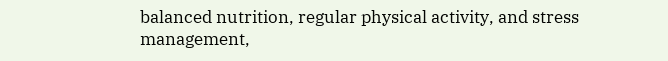balanced nutrition, regular physical activity, and stress management,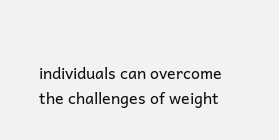individuals can overcome the challenges of weight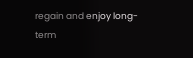regain and enjoy long-term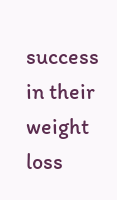success in their weight loss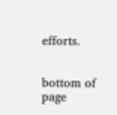efforts.


bottom of page